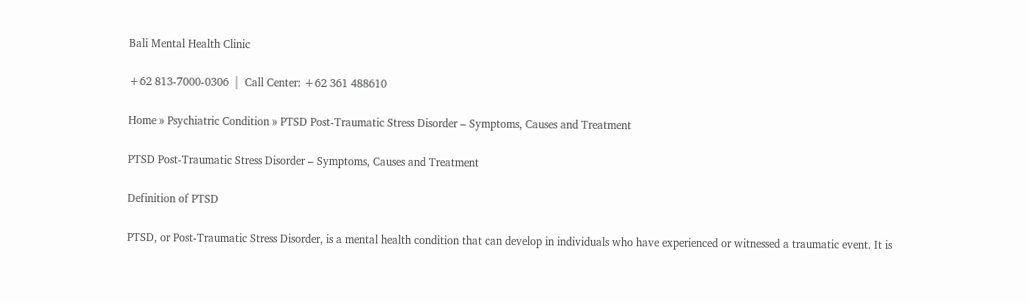Bali Mental Health Clinic

+62 813-7000-0306  |  Call Center: +62 361 488610

Home » Psychiatric Condition » PTSD Post-Traumatic Stress Disorder – Symptoms, Causes and Treatment

PTSD Post-Traumatic Stress Disorder – Symptoms, Causes and Treatment

Definition of PTSD

PTSD, or Post-Traumatic Stress Disorder, is a mental health condition that can develop in individuals who have experienced or witnessed a traumatic event. It is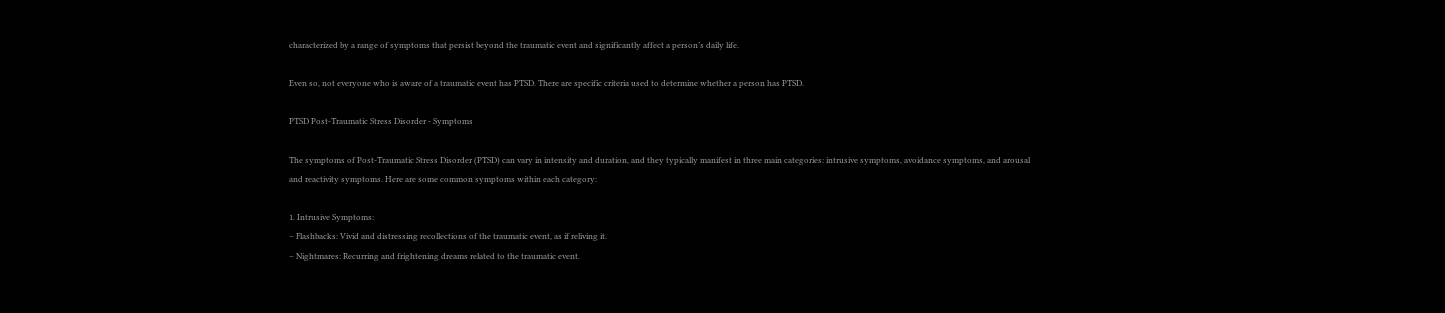characterized by a range of symptoms that persist beyond the traumatic event and significantly affect a person’s daily life.

Even so, not everyone who is aware of a traumatic event has PTSD. There are specific criteria used to determine whether a person has PTSD.

PTSD Post-Traumatic Stress Disorder - Symptoms

The symptoms of Post-Traumatic Stress Disorder (PTSD) can vary in intensity and duration, and they typically manifest in three main categories: intrusive symptoms, avoidance symptoms, and arousal and reactivity symptoms. Here are some common symptoms within each category:

1. Intrusive Symptoms:
– Flashbacks: Vivid and distressing recollections of the traumatic event, as if reliving it.
– Nightmares: Recurring and frightening dreams related to the traumatic event.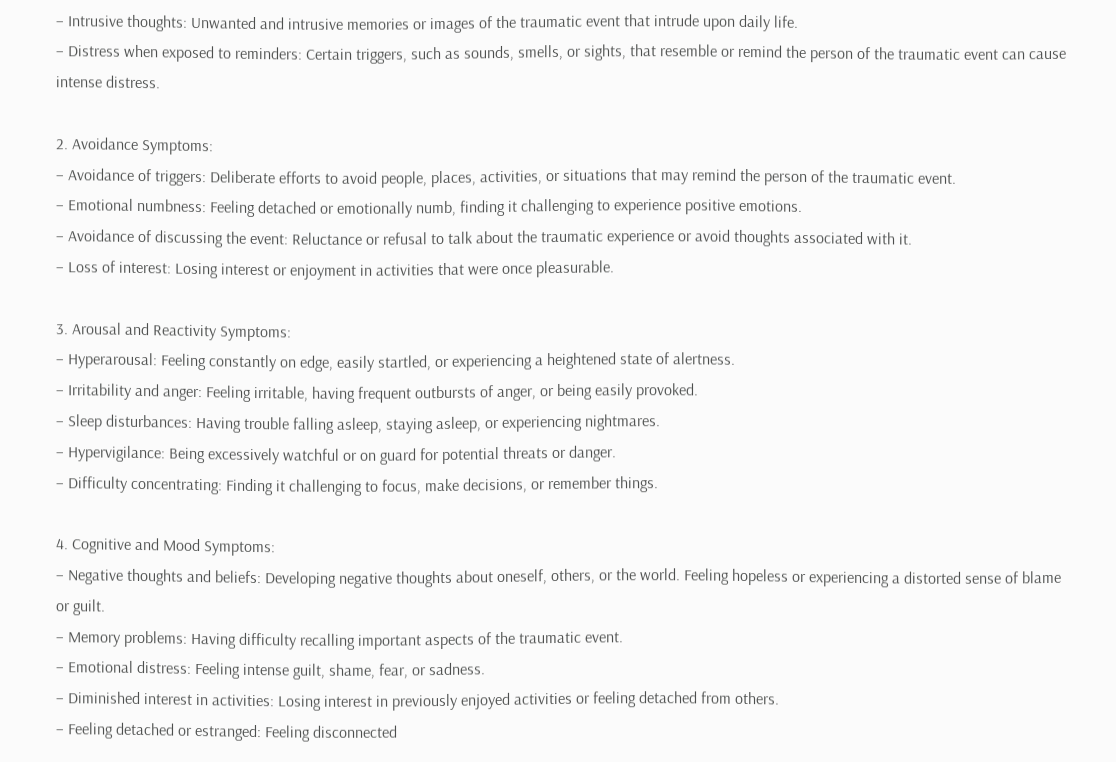– Intrusive thoughts: Unwanted and intrusive memories or images of the traumatic event that intrude upon daily life.
– Distress when exposed to reminders: Certain triggers, such as sounds, smells, or sights, that resemble or remind the person of the traumatic event can cause intense distress.

2. Avoidance Symptoms:
– Avoidance of triggers: Deliberate efforts to avoid people, places, activities, or situations that may remind the person of the traumatic event.
– Emotional numbness: Feeling detached or emotionally numb, finding it challenging to experience positive emotions.
– Avoidance of discussing the event: Reluctance or refusal to talk about the traumatic experience or avoid thoughts associated with it.
– Loss of interest: Losing interest or enjoyment in activities that were once pleasurable.

3. Arousal and Reactivity Symptoms:
– Hyperarousal: Feeling constantly on edge, easily startled, or experiencing a heightened state of alertness.
– Irritability and anger: Feeling irritable, having frequent outbursts of anger, or being easily provoked.
– Sleep disturbances: Having trouble falling asleep, staying asleep, or experiencing nightmares.
– Hypervigilance: Being excessively watchful or on guard for potential threats or danger.
– Difficulty concentrating: Finding it challenging to focus, make decisions, or remember things.

4. Cognitive and Mood Symptoms:
– Negative thoughts and beliefs: Developing negative thoughts about oneself, others, or the world. Feeling hopeless or experiencing a distorted sense of blame or guilt.
– Memory problems: Having difficulty recalling important aspects of the traumatic event.
– Emotional distress: Feeling intense guilt, shame, fear, or sadness.
– Diminished interest in activities: Losing interest in previously enjoyed activities or feeling detached from others.
– Feeling detached or estranged: Feeling disconnected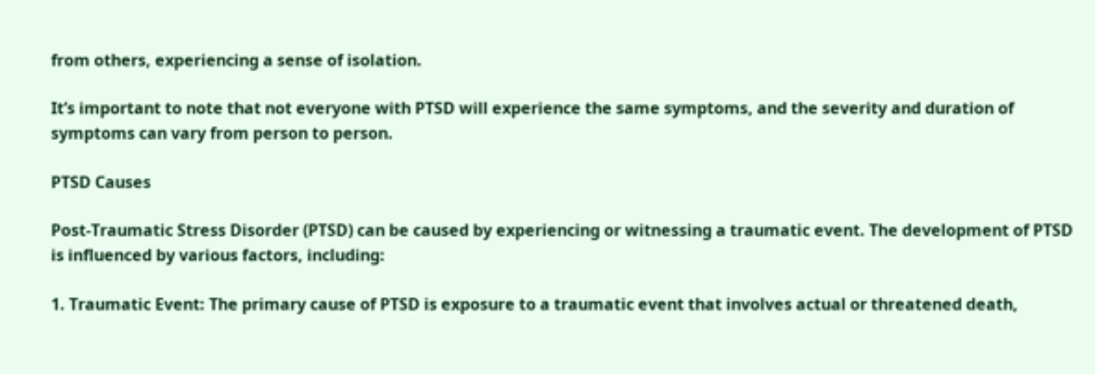from others, experiencing a sense of isolation.

It’s important to note that not everyone with PTSD will experience the same symptoms, and the severity and duration of symptoms can vary from person to person.

PTSD Causes

Post-Traumatic Stress Disorder (PTSD) can be caused by experiencing or witnessing a traumatic event. The development of PTSD is influenced by various factors, including:

1. Traumatic Event: The primary cause of PTSD is exposure to a traumatic event that involves actual or threatened death,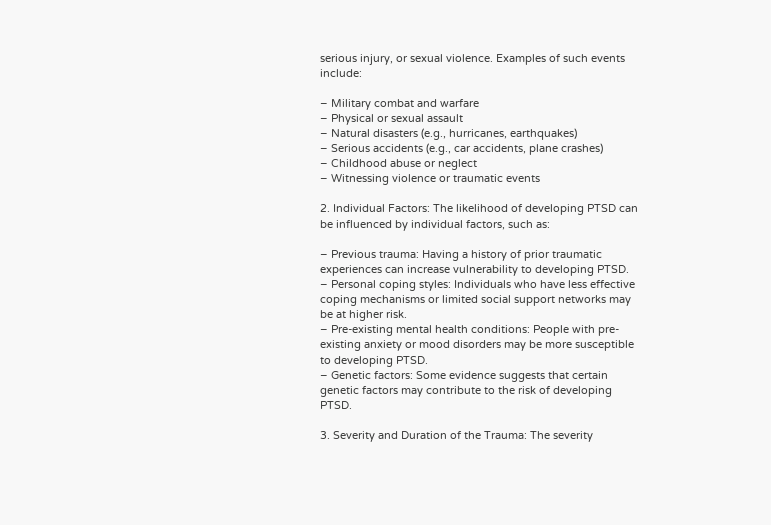serious injury, or sexual violence. Examples of such events include:

– Military combat and warfare
– Physical or sexual assault
– Natural disasters (e.g., hurricanes, earthquakes)
– Serious accidents (e.g., car accidents, plane crashes)
– Childhood abuse or neglect
– Witnessing violence or traumatic events

2. Individual Factors: The likelihood of developing PTSD can be influenced by individual factors, such as:

– Previous trauma: Having a history of prior traumatic experiences can increase vulnerability to developing PTSD.
– Personal coping styles: Individuals who have less effective coping mechanisms or limited social support networks may be at higher risk.
– Pre-existing mental health conditions: People with pre-existing anxiety or mood disorders may be more susceptible to developing PTSD.
– Genetic factors: Some evidence suggests that certain genetic factors may contribute to the risk of developing PTSD.

3. Severity and Duration of the Trauma: The severity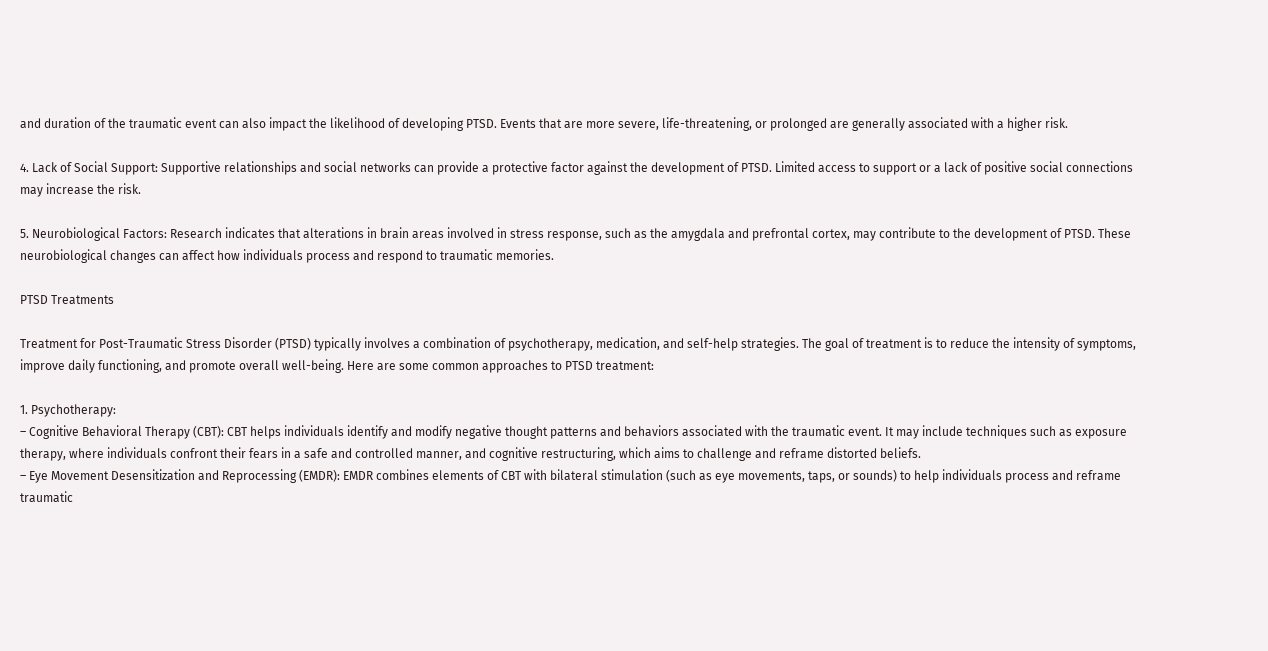and duration of the traumatic event can also impact the likelihood of developing PTSD. Events that are more severe, life-threatening, or prolonged are generally associated with a higher risk.

4. Lack of Social Support: Supportive relationships and social networks can provide a protective factor against the development of PTSD. Limited access to support or a lack of positive social connections may increase the risk.

5. Neurobiological Factors: Research indicates that alterations in brain areas involved in stress response, such as the amygdala and prefrontal cortex, may contribute to the development of PTSD. These neurobiological changes can affect how individuals process and respond to traumatic memories.

PTSD Treatments

Treatment for Post-Traumatic Stress Disorder (PTSD) typically involves a combination of psychotherapy, medication, and self-help strategies. The goal of treatment is to reduce the intensity of symptoms, improve daily functioning, and promote overall well-being. Here are some common approaches to PTSD treatment:

1. Psychotherapy:
– Cognitive Behavioral Therapy (CBT): CBT helps individuals identify and modify negative thought patterns and behaviors associated with the traumatic event. It may include techniques such as exposure therapy, where individuals confront their fears in a safe and controlled manner, and cognitive restructuring, which aims to challenge and reframe distorted beliefs.
– Eye Movement Desensitization and Reprocessing (EMDR): EMDR combines elements of CBT with bilateral stimulation (such as eye movements, taps, or sounds) to help individuals process and reframe traumatic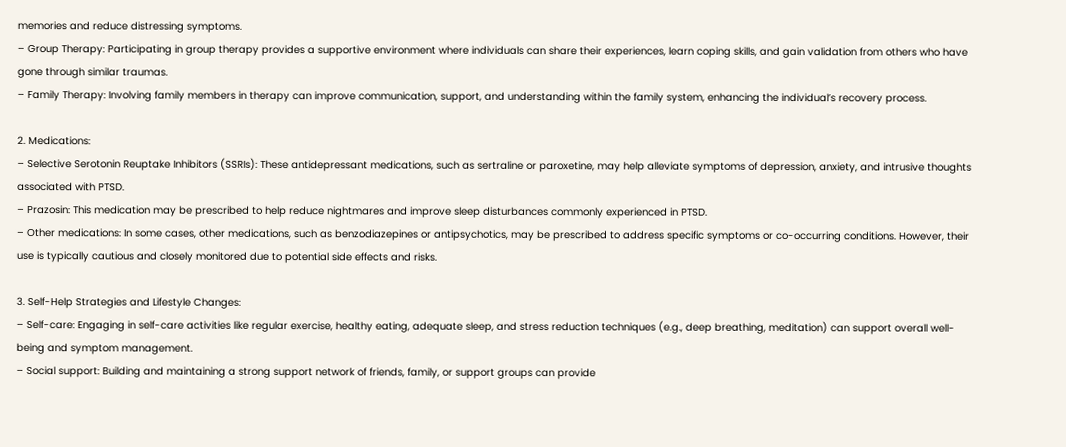memories and reduce distressing symptoms.
– Group Therapy: Participating in group therapy provides a supportive environment where individuals can share their experiences, learn coping skills, and gain validation from others who have gone through similar traumas.
– Family Therapy: Involving family members in therapy can improve communication, support, and understanding within the family system, enhancing the individual’s recovery process.

2. Medications:
– Selective Serotonin Reuptake Inhibitors (SSRIs): These antidepressant medications, such as sertraline or paroxetine, may help alleviate symptoms of depression, anxiety, and intrusive thoughts associated with PTSD.
– Prazosin: This medication may be prescribed to help reduce nightmares and improve sleep disturbances commonly experienced in PTSD.
– Other medications: In some cases, other medications, such as benzodiazepines or antipsychotics, may be prescribed to address specific symptoms or co-occurring conditions. However, their use is typically cautious and closely monitored due to potential side effects and risks.

3. Self-Help Strategies and Lifestyle Changes:
– Self-care: Engaging in self-care activities like regular exercise, healthy eating, adequate sleep, and stress reduction techniques (e.g., deep breathing, meditation) can support overall well-being and symptom management.
– Social support: Building and maintaining a strong support network of friends, family, or support groups can provide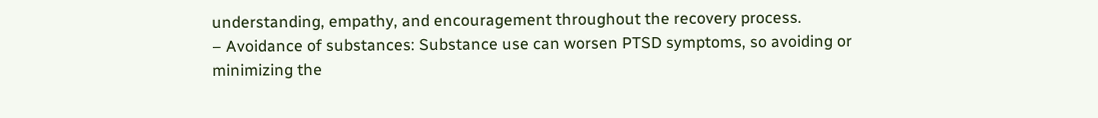understanding, empathy, and encouragement throughout the recovery process.
– Avoidance of substances: Substance use can worsen PTSD symptoms, so avoiding or minimizing the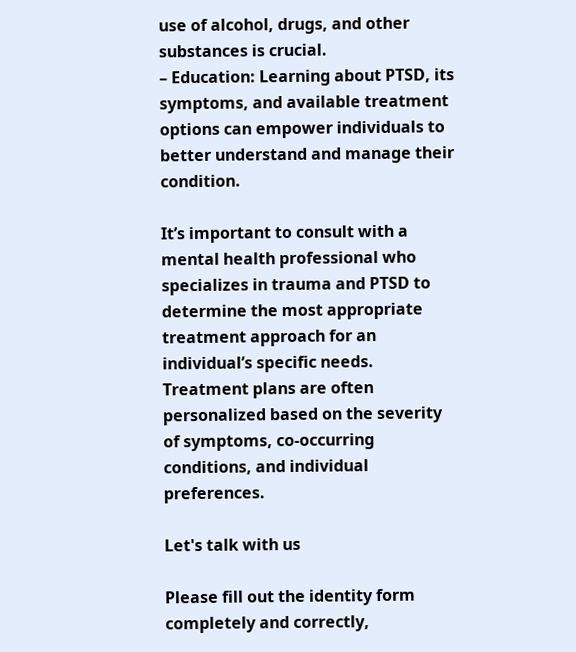use of alcohol, drugs, and other substances is crucial.
– Education: Learning about PTSD, its symptoms, and available treatment options can empower individuals to better understand and manage their condition.

It’s important to consult with a mental health professional who specializes in trauma and PTSD to determine the most appropriate treatment approach for an individual’s specific needs. Treatment plans are often personalized based on the severity of symptoms, co-occurring conditions, and individual preferences.

Let's talk with us

Please fill out the identity form completely and correctly,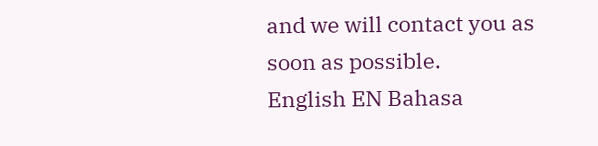and we will contact you as soon as possible.
English EN Bahasa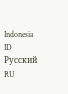Indonesia ID Русский RU